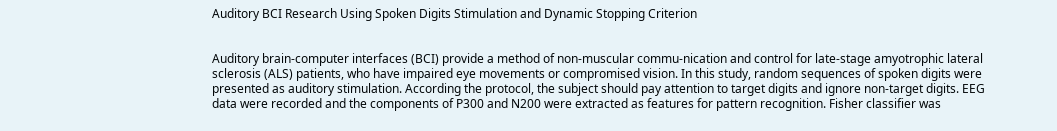Auditory BCI Research Using Spoken Digits Stimulation and Dynamic Stopping Criterion


Auditory brain-computer interfaces (BCI) provide a method of non-muscular commu-nication and control for late-stage amyotrophic lateral sclerosis (ALS) patients, who have impaired eye movements or compromised vision. In this study, random sequences of spoken digits were presented as auditory stimulation. According the protocol, the subject should pay attention to target digits and ignore non-target digits. EEG data were recorded and the components of P300 and N200 were extracted as features for pattern recognition. Fisher classifier was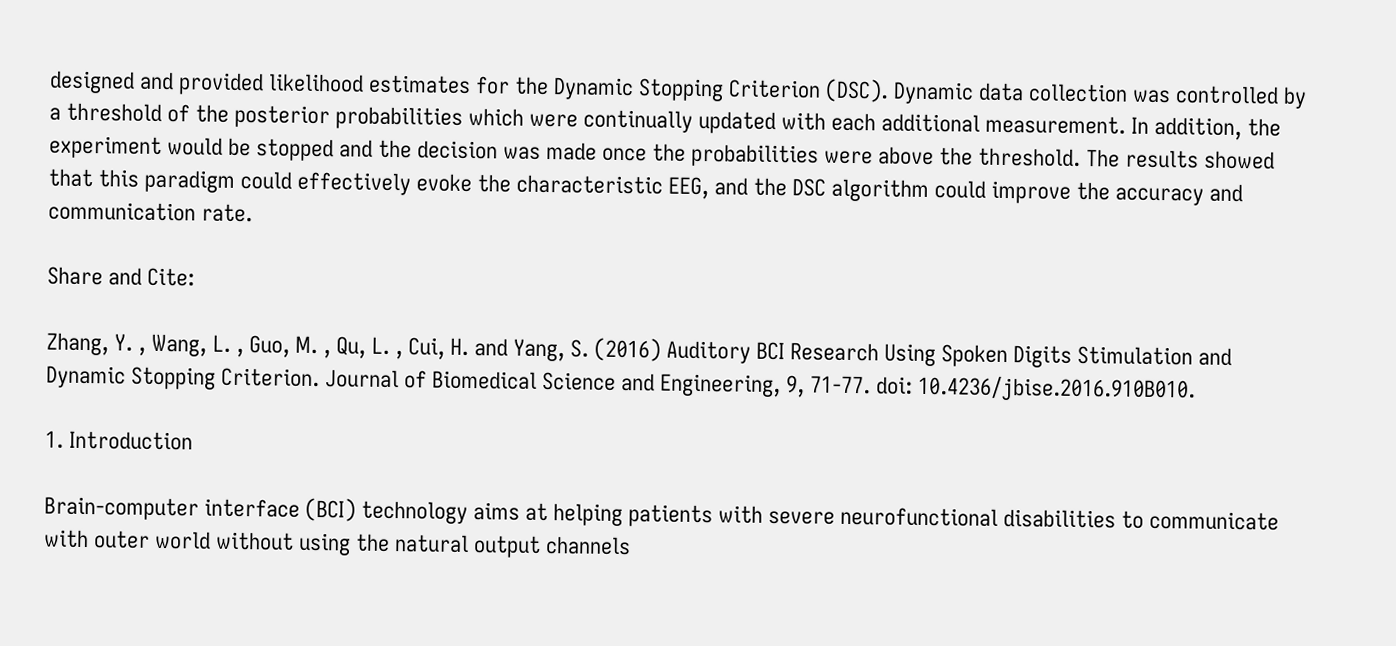designed and provided likelihood estimates for the Dynamic Stopping Criterion (DSC). Dynamic data collection was controlled by a threshold of the posterior probabilities which were continually updated with each additional measurement. In addition, the experiment would be stopped and the decision was made once the probabilities were above the threshold. The results showed that this paradigm could effectively evoke the characteristic EEG, and the DSC algorithm could improve the accuracy and communication rate.

Share and Cite:

Zhang, Y. , Wang, L. , Guo, M. , Qu, L. , Cui, H. and Yang, S. (2016) Auditory BCI Research Using Spoken Digits Stimulation and Dynamic Stopping Criterion. Journal of Biomedical Science and Engineering, 9, 71-77. doi: 10.4236/jbise.2016.910B010.

1. Introduction

Brain-computer interface (BCI) technology aims at helping patients with severe neurofunctional disabilities to communicate with outer world without using the natural output channels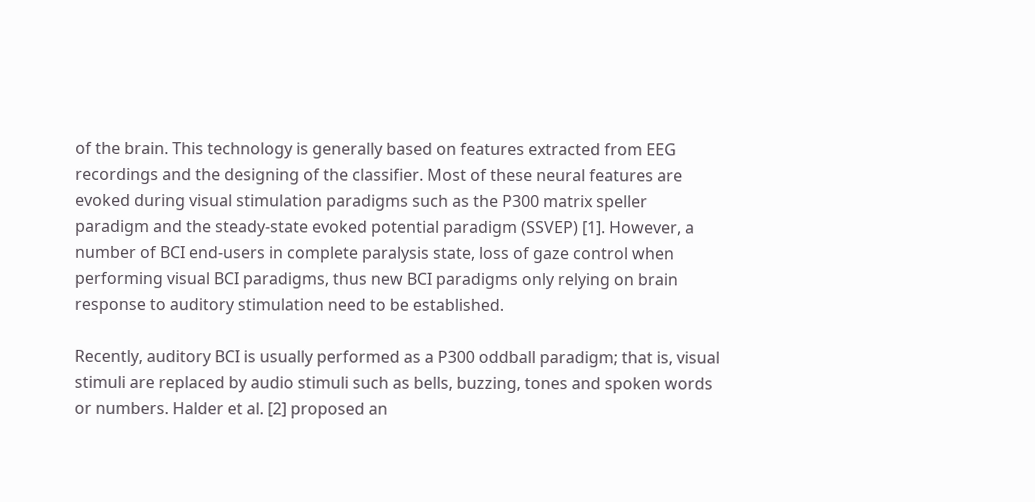of the brain. This technology is generally based on features extracted from EEG recordings and the designing of the classifier. Most of these neural features are evoked during visual stimulation paradigms such as the P300 matrix speller paradigm and the steady-state evoked potential paradigm (SSVEP) [1]. However, a number of BCI end-users in complete paralysis state, loss of gaze control when performing visual BCI paradigms, thus new BCI paradigms only relying on brain response to auditory stimulation need to be established.

Recently, auditory BCI is usually performed as a P300 oddball paradigm; that is, visual stimuli are replaced by audio stimuli such as bells, buzzing, tones and spoken words or numbers. Halder et al. [2] proposed an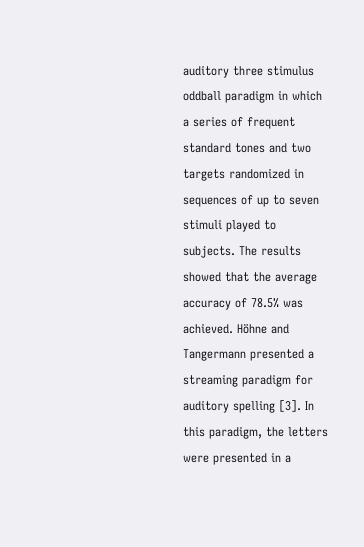auditory three stimulus oddball paradigm in which a series of frequent standard tones and two targets randomized in sequences of up to seven stimuli played to subjects. The results showed that the average accuracy of 78.5% was achieved. Höhne and Tangermann presented a streaming paradigm for auditory spelling [3]. In this paradigm, the letters were presented in a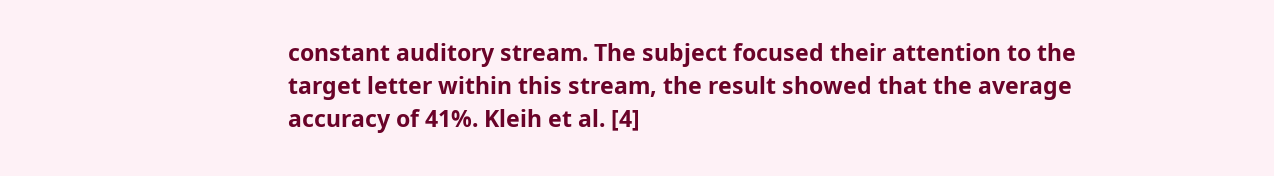constant auditory stream. The subject focused their attention to the target letter within this stream, the result showed that the average accuracy of 41%. Kleih et al. [4]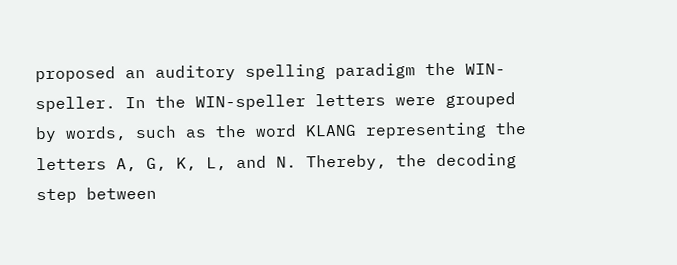proposed an auditory spelling paradigm the WIN-speller. In the WIN-speller letters were grouped by words, such as the word KLANG representing the letters A, G, K, L, and N. Thereby, the decoding step between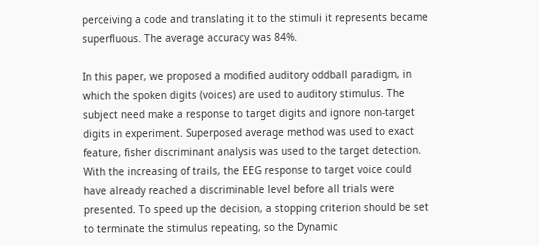perceiving a code and translating it to the stimuli it represents became superfluous. The average accuracy was 84%.

In this paper, we proposed a modified auditory oddball paradigm, in which the spoken digits (voices) are used to auditory stimulus. The subject need make a response to target digits and ignore non-target digits in experiment. Superposed average method was used to exact feature, fisher discriminant analysis was used to the target detection. With the increasing of trails, the EEG response to target voice could have already reached a discriminable level before all trials were presented. To speed up the decision, a stopping criterion should be set to terminate the stimulus repeating, so the Dynamic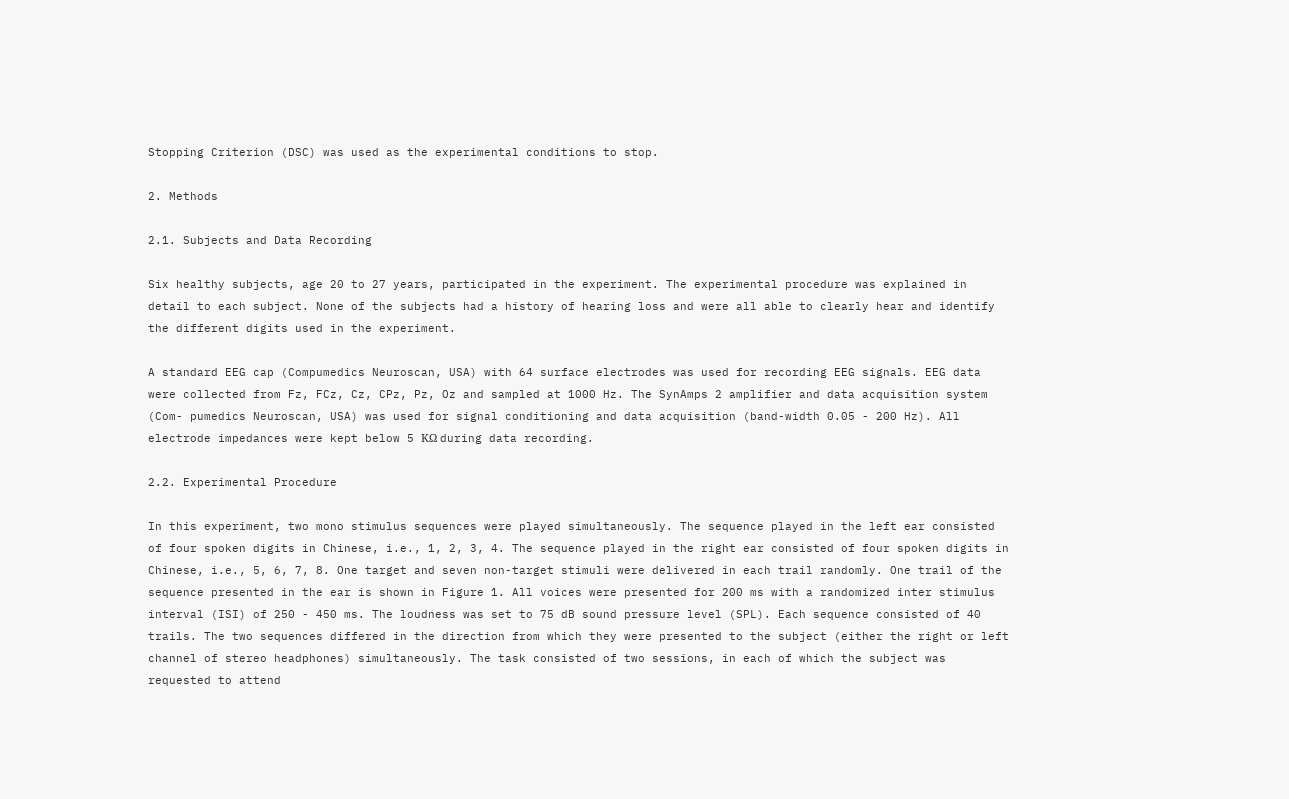Stopping Criterion (DSC) was used as the experimental conditions to stop.

2. Methods

2.1. Subjects and Data Recording

Six healthy subjects, age 20 to 27 years, participated in the experiment. The experimental procedure was explained in detail to each subject. None of the subjects had a history of hearing loss and were all able to clearly hear and identify the different digits used in the experiment.

A standard EEG cap (Compumedics Neuroscan, USA) with 64 surface electrodes was used for recording EEG signals. EEG data were collected from Fz, FCz, Cz, CPz, Pz, Oz and sampled at 1000 Hz. The SynAmps 2 amplifier and data acquisition system (Com- pumedics Neuroscan, USA) was used for signal conditioning and data acquisition (band-width 0.05 - 200 Hz). All electrode impedances were kept below 5 KΩ during data recording.

2.2. Experimental Procedure

In this experiment, two mono stimulus sequences were played simultaneously. The sequence played in the left ear consisted of four spoken digits in Chinese, i.e., 1, 2, 3, 4. The sequence played in the right ear consisted of four spoken digits in Chinese, i.e., 5, 6, 7, 8. One target and seven non-target stimuli were delivered in each trail randomly. One trail of the sequence presented in the ear is shown in Figure 1. All voices were presented for 200 ms with a randomized inter stimulus interval (ISI) of 250 - 450 ms. The loudness was set to 75 dB sound pressure level (SPL). Each sequence consisted of 40 trails. The two sequences differed in the direction from which they were presented to the subject (either the right or left channel of stereo headphones) simultaneously. The task consisted of two sessions, in each of which the subject was requested to attend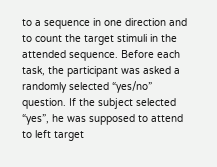to a sequence in one direction and to count the target stimuli in the attended sequence. Before each task, the participant was asked a randomly selected “yes/no” question. If the subject selected “yes”, he was supposed to attend to left target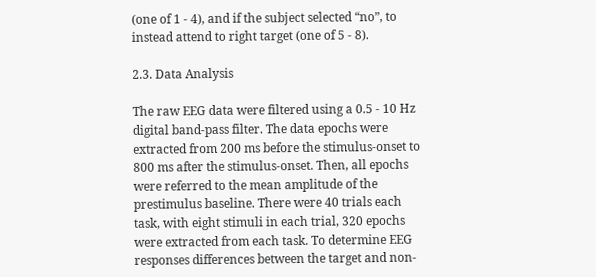(one of 1 - 4), and if the subject selected “no”, to instead attend to right target (one of 5 - 8).

2.3. Data Analysis

The raw EEG data were filtered using a 0.5 - 10 Hz digital band-pass filter. The data epochs were extracted from 200 ms before the stimulus-onset to 800 ms after the stimulus-onset. Then, all epochs were referred to the mean amplitude of the prestimulus baseline. There were 40 trials each task, with eight stimuli in each trial, 320 epochs were extracted from each task. To determine EEG responses differences between the target and non-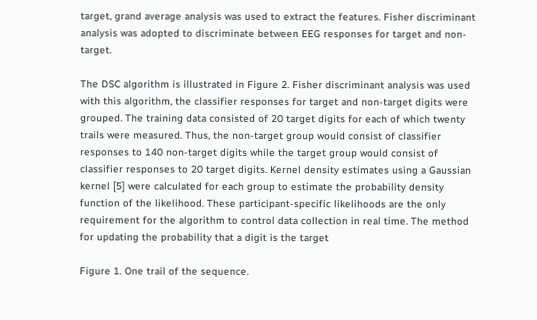target, grand average analysis was used to extract the features. Fisher discriminant analysis was adopted to discriminate between EEG responses for target and non-target.

The DSC algorithm is illustrated in Figure 2. Fisher discriminant analysis was used with this algorithm, the classifier responses for target and non-target digits were grouped. The training data consisted of 20 target digits for each of which twenty trails were measured. Thus, the non-target group would consist of classifier responses to 140 non-target digits while the target group would consist of classifier responses to 20 target digits. Kernel density estimates using a Gaussian kernel [5] were calculated for each group to estimate the probability density function of the likelihood. These participant-specific likelihoods are the only requirement for the algorithm to control data collection in real time. The method for updating the probability that a digit is the target

Figure 1. One trail of the sequence.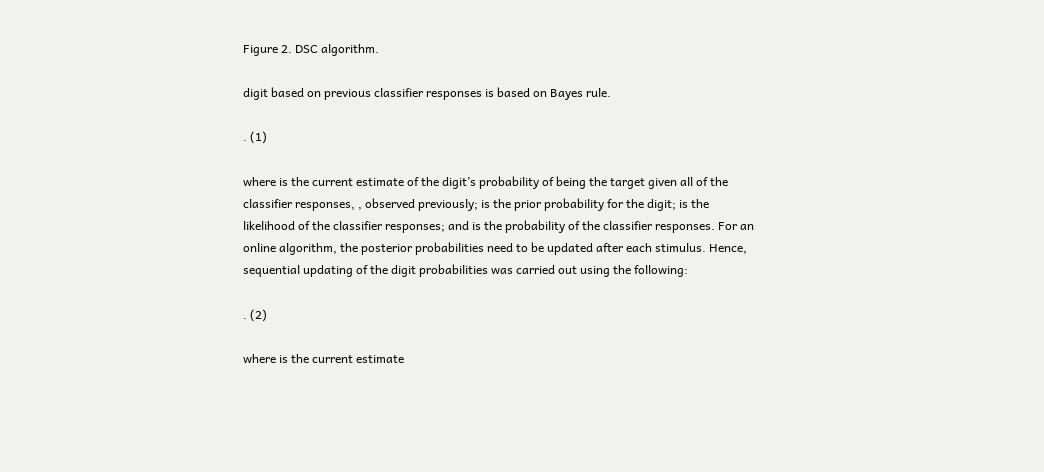Figure 2. DSC algorithm.

digit based on previous classifier responses is based on Bayes rule.

. (1)

where is the current estimate of the digit’s probability of being the target given all of the classifier responses, , observed previously; is the prior probability for the digit; is the likelihood of the classifier responses; and is the probability of the classifier responses. For an online algorithm, the posterior probabilities need to be updated after each stimulus. Hence, sequential updating of the digit probabilities was carried out using the following:

. (2)

where is the current estimate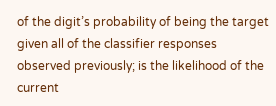of the digit’s probability of being the target given all of the classifier responses observed previously; is the likelihood of the current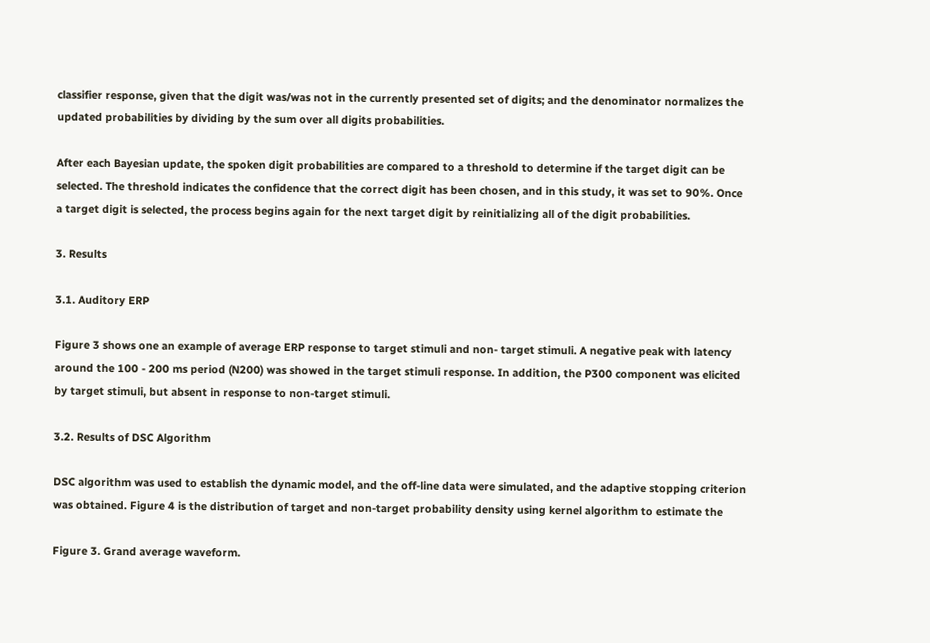classifier response, given that the digit was/was not in the currently presented set of digits; and the denominator normalizes the updated probabilities by dividing by the sum over all digits probabilities.

After each Bayesian update, the spoken digit probabilities are compared to a threshold to determine if the target digit can be selected. The threshold indicates the confidence that the correct digit has been chosen, and in this study, it was set to 90%. Once a target digit is selected, the process begins again for the next target digit by reinitializing all of the digit probabilities.

3. Results

3.1. Auditory ERP

Figure 3 shows one an example of average ERP response to target stimuli and non- target stimuli. A negative peak with latency around the 100 - 200 ms period (N200) was showed in the target stimuli response. In addition, the P300 component was elicited by target stimuli, but absent in response to non-target stimuli.

3.2. Results of DSC Algorithm

DSC algorithm was used to establish the dynamic model, and the off-line data were simulated, and the adaptive stopping criterion was obtained. Figure 4 is the distribution of target and non-target probability density using kernel algorithm to estimate the

Figure 3. Grand average waveform.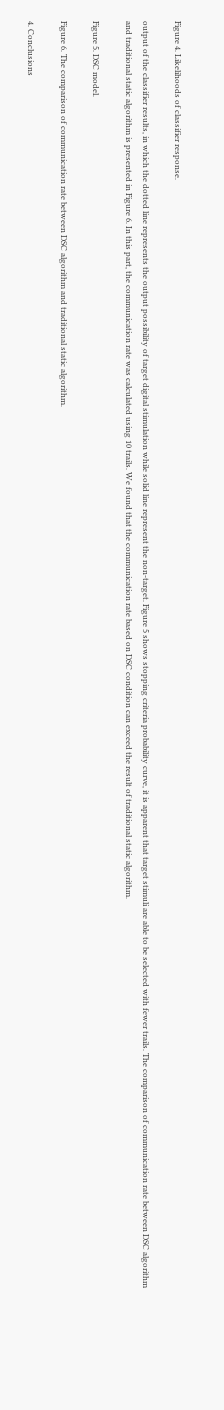Figure 4. Likelihoods of classifier response.

output of the classifier results, in which the dotted line represents the output possibility of target digital stimulation while solid line represent the non-target. Figure 5 shows stopping criteria probability curve, it is apparent that target stimuli are able to be selected with fewer trails. The comparison of communication rate between DSC algorithm and traditional static algorithm is presented in Figure 6. In this part, the communication rate was calculated using 10 trails. We found that the communication rate based on DSC condition can exceed the result of traditional static algorithm.

Figure 5. DSC model.

Figure 6. The comparison of communication rate between DSC algorithm and traditional static algorithm.

4. Conclusions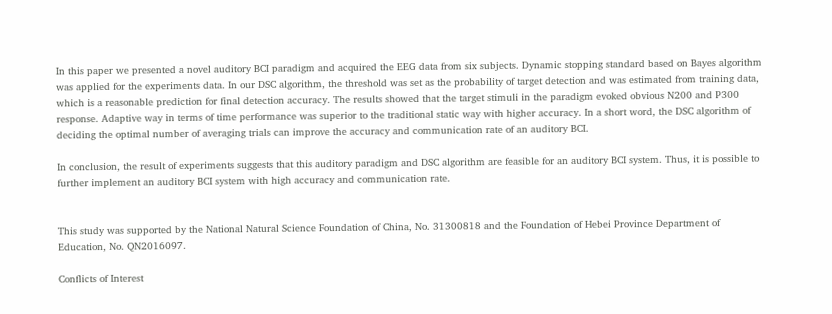In this paper we presented a novel auditory BCI paradigm and acquired the EEG data from six subjects. Dynamic stopping standard based on Bayes algorithm was applied for the experiments data. In our DSC algorithm, the threshold was set as the probability of target detection and was estimated from training data, which is a reasonable prediction for final detection accuracy. The results showed that the target stimuli in the paradigm evoked obvious N200 and P300 response. Adaptive way in terms of time performance was superior to the traditional static way with higher accuracy. In a short word, the DSC algorithm of deciding the optimal number of averaging trials can improve the accuracy and communication rate of an auditory BCI.

In conclusion, the result of experiments suggests that this auditory paradigm and DSC algorithm are feasible for an auditory BCI system. Thus, it is possible to further implement an auditory BCI system with high accuracy and communication rate.


This study was supported by the National Natural Science Foundation of China, No. 31300818 and the Foundation of Hebei Province Department of Education, No. QN2016097.

Conflicts of Interest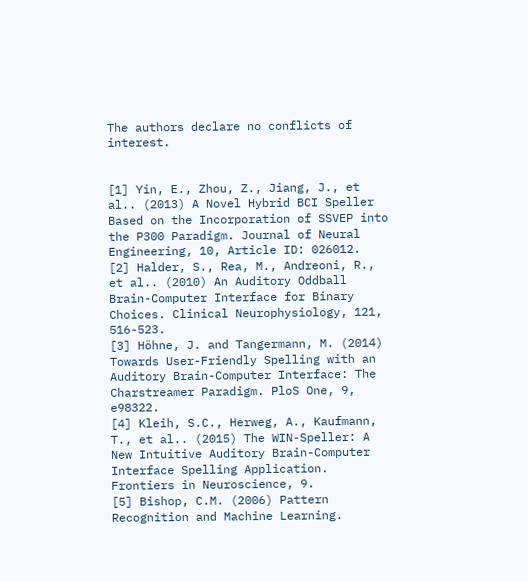The authors declare no conflicts of interest.


[1] Yin, E., Zhou, Z., Jiang, J., et al.. (2013) A Novel Hybrid BCI Speller Based on the Incorporation of SSVEP into the P300 Paradigm. Journal of Neural Engineering, 10, Article ID: 026012.
[2] Halder, S., Rea, M., Andreoni, R., et al.. (2010) An Auditory Oddball Brain-Computer Interface for Binary Choices. Clinical Neurophysiology, 121, 516-523.
[3] Höhne, J. and Tangermann, M. (2014) Towards User-Friendly Spelling with an Auditory Brain-Computer Interface: The Charstreamer Paradigm. PloS One, 9, e98322.
[4] Kleih, S.C., Herweg, A., Kaufmann, T., et al.. (2015) The WIN-Speller: A New Intuitive Auditory Brain-Computer Interface Spelling Application. Frontiers in Neuroscience, 9.
[5] Bishop, C.M. (2006) Pattern Recognition and Machine Learning.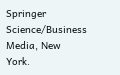Springer Science/Business Media, New York.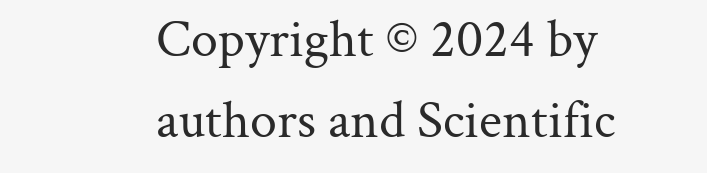Copyright © 2024 by authors and Scientific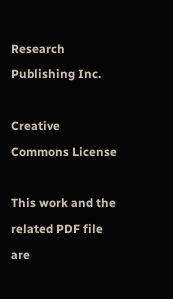Research Publishing Inc.

Creative Commons License

This work and the related PDF file are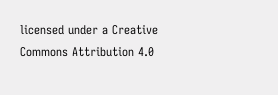licensed under a Creative Commons Attribution 4.0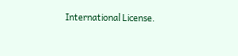International License.